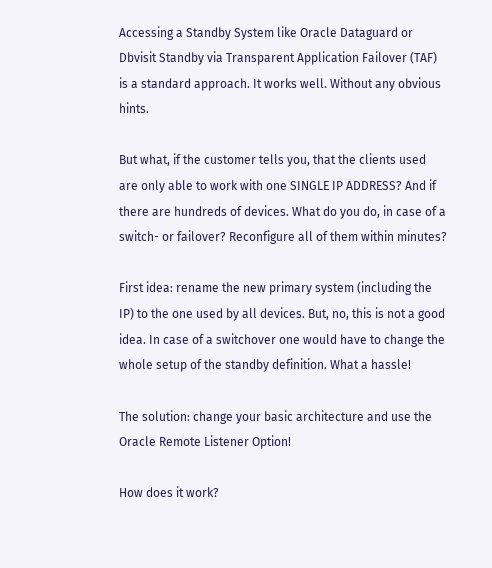Accessing a Standby System like Oracle Dataguard or Dbvisit Standby via Transparent Application Failover (TAF) is a standard approach. It works well. Without any obvious hints.

But what, if the customer tells you, that the clients used are only able to work with one SINGLE IP ADDRESS? And if there are hundreds of devices. What do you do, in case of a switch- or failover? Reconfigure all of them within minutes?

First idea: rename the new primary system (including the IP) to the one used by all devices. But, no, this is not a good idea. In case of a switchover one would have to change the whole setup of the standby definition. What a hassle!

The solution: change your basic architecture and use the Oracle Remote Listener Option!

How does it work?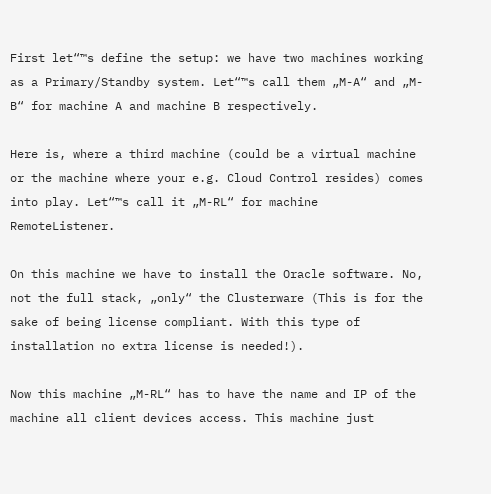First let“™s define the setup: we have two machines working as a Primary/Standby system. Let“™s call them „M-A“ and „M-B“ for machine A and machine B respectively.

Here is, where a third machine (could be a virtual machine or the machine where your e.g. Cloud Control resides) comes into play. Let“™s call it „M-RL“ for machine RemoteListener.

On this machine we have to install the Oracle software. No, not the full stack, „only“ the Clusterware (This is for the sake of being license compliant. With this type of installation no extra license is needed!).

Now this machine „M-RL“ has to have the name and IP of the machine all client devices access. This machine just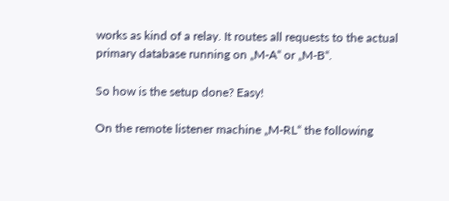works as kind of a relay. It routes all requests to the actual primary database running on „M-A“ or „M-B“.

So how is the setup done? Easy!

On the remote listener machine „M-RL“ the following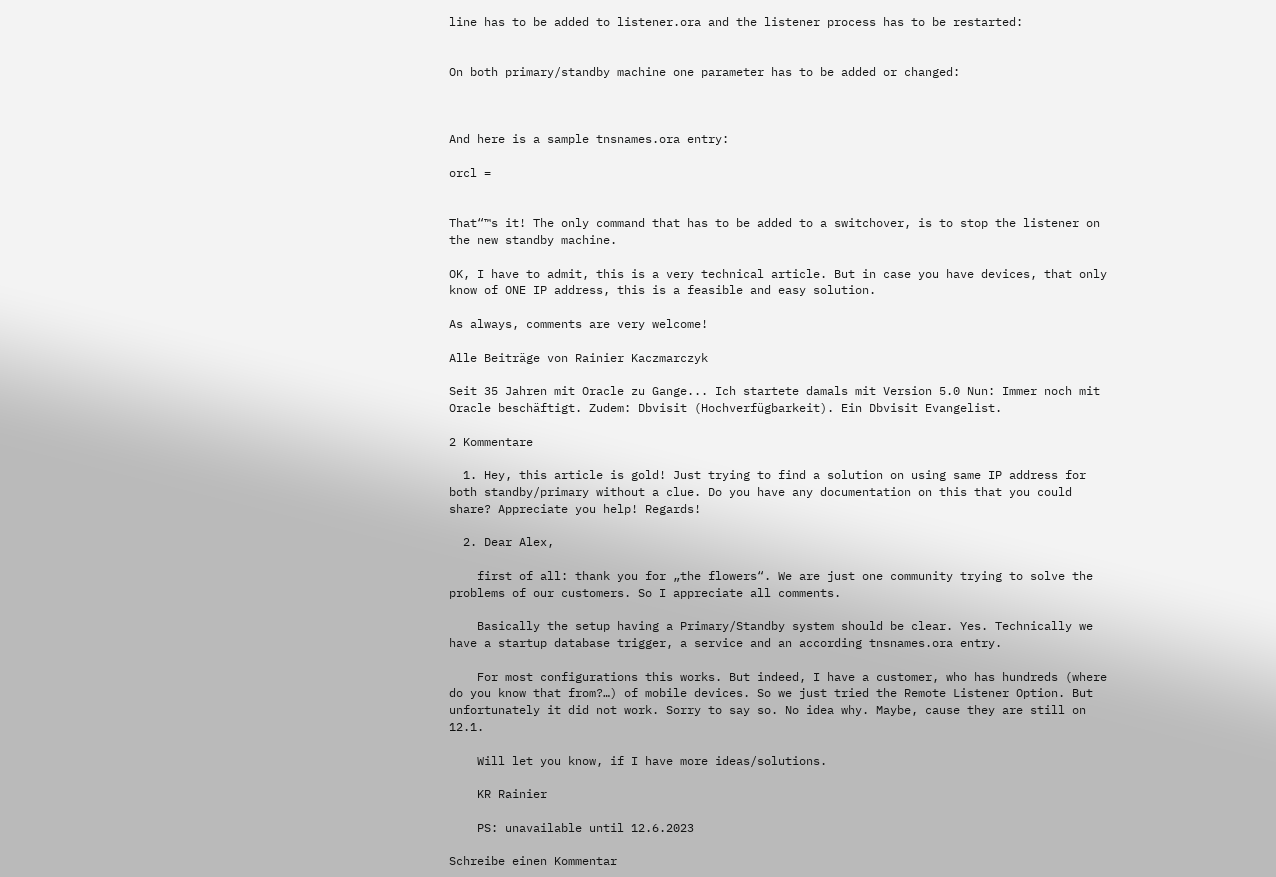line has to be added to listener.ora and the listener process has to be restarted:


On both primary/standby machine one parameter has to be added or changed:



And here is a sample tnsnames.ora entry:

orcl =


That“™s it! The only command that has to be added to a switchover, is to stop the listener on the new standby machine.

OK, I have to admit, this is a very technical article. But in case you have devices, that only know of ONE IP address, this is a feasible and easy solution.

As always, comments are very welcome!

Alle Beiträge von Rainier Kaczmarczyk

Seit 35 Jahren mit Oracle zu Gange... Ich startete damals mit Version 5.0 Nun: Immer noch mit Oracle beschäftigt. Zudem: Dbvisit (Hochverfügbarkeit). Ein Dbvisit Evangelist.

2 Kommentare

  1. Hey, this article is gold! Just trying to find a solution on using same IP address for both standby/primary without a clue. Do you have any documentation on this that you could share? Appreciate you help! Regards!

  2. Dear Alex,

    first of all: thank you for „the flowers“. We are just one community trying to solve the problems of our customers. So I appreciate all comments.

    Basically the setup having a Primary/Standby system should be clear. Yes. Technically we have a startup database trigger, a service and an according tnsnames.ora entry.

    For most configurations this works. But indeed, I have a customer, who has hundreds (where do you know that from?…) of mobile devices. So we just tried the Remote Listener Option. But unfortunately it did not work. Sorry to say so. No idea why. Maybe, cause they are still on 12.1.

    Will let you know, if I have more ideas/solutions.

    KR Rainier

    PS: unavailable until 12.6.2023

Schreibe einen Kommentar